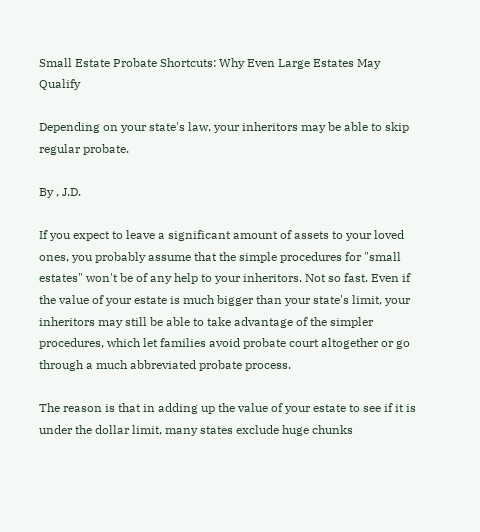Small Estate Probate Shortcuts: Why Even Large Estates May Qualify

Depending on your state's law, your inheritors may be able to skip regular probate.

By , J.D.

If you expect to leave a significant amount of assets to your loved ones, you probably assume that the simple procedures for "small estates" won't be of any help to your inheritors. Not so fast. Even if the value of your estate is much bigger than your state's limit, your inheritors may still be able to take advantage of the simpler procedures, which let families avoid probate court altogether or go through a much abbreviated probate process.

The reason is that in adding up the value of your estate to see if it is under the dollar limit, many states exclude huge chunks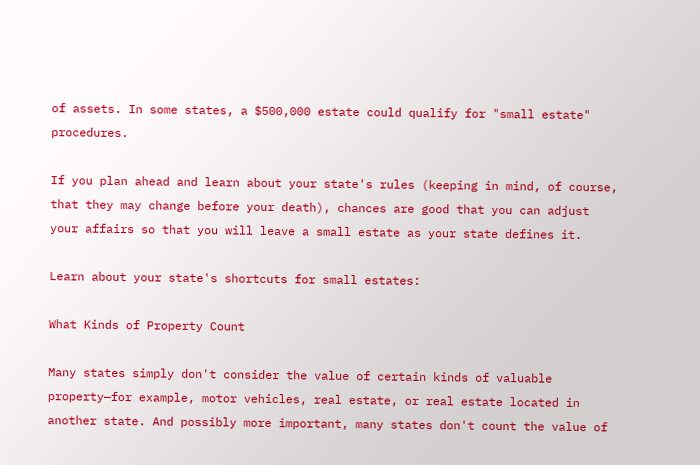of assets. In some states, a $500,000 estate could qualify for "small estate" procedures.

If you plan ahead and learn about your state's rules (keeping in mind, of course, that they may change before your death), chances are good that you can adjust your affairs so that you will leave a small estate as your state defines it.

Learn about your state's shortcuts for small estates:

What Kinds of Property Count

Many states simply don't consider the value of certain kinds of valuable property—for example, motor vehicles, real estate, or real estate located in another state. And possibly more important, many states don't count the value of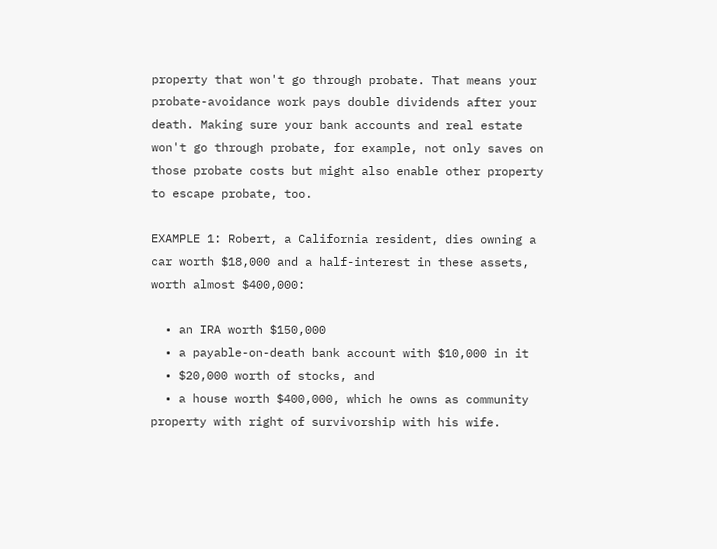property that won't go through probate. That means your probate-avoidance work pays double dividends after your death. Making sure your bank accounts and real estate won't go through probate, for example, not only saves on those probate costs but might also enable other property to escape probate, too.

EXAMPLE 1: Robert, a California resident, dies owning a car worth $18,000 and a half-interest in these assets, worth almost $400,000:

  • an IRA worth $150,000
  • a payable-on-death bank account with $10,000 in it
  • $20,000 worth of stocks, and
  • a house worth $400,000, which he owns as community property with right of survivorship with his wife.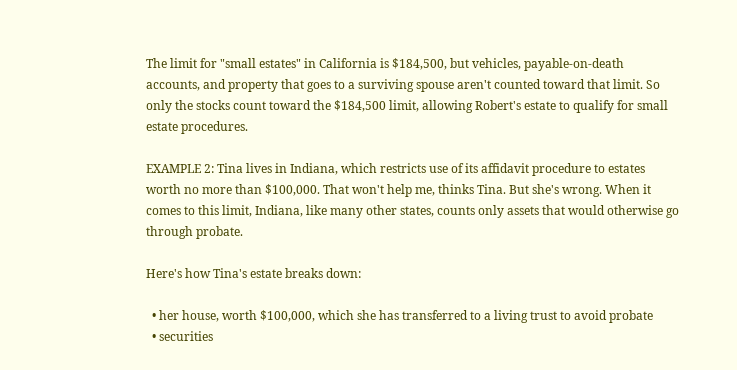The limit for "small estates" in California is $184,500, but vehicles, payable-on-death accounts, and property that goes to a surviving spouse aren't counted toward that limit. So only the stocks count toward the $184,500 limit, allowing Robert's estate to qualify for small estate procedures.

EXAMPLE 2: Tina lives in Indiana, which restricts use of its affidavit procedure to estates worth no more than $100,000. That won't help me, thinks Tina. But she's wrong. When it comes to this limit, Indiana, like many other states, counts only assets that would otherwise go through probate.

Here's how Tina's estate breaks down:

  • her house, worth $100,000, which she has transferred to a living trust to avoid probate
  • securities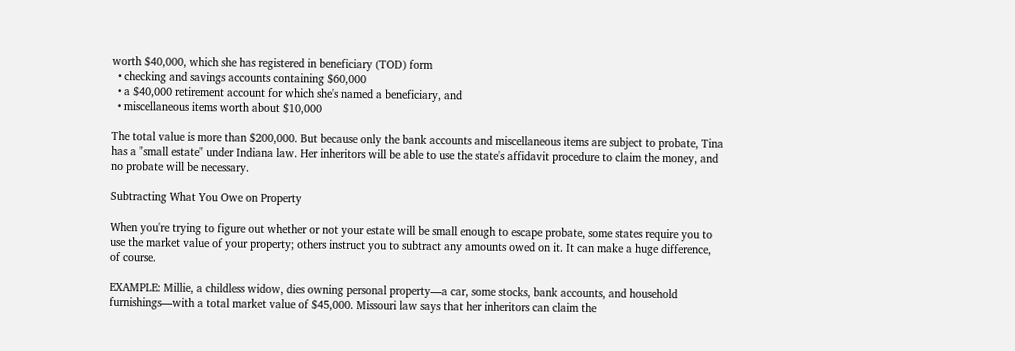worth $40,000, which she has registered in beneficiary (TOD) form
  • checking and savings accounts containing $60,000
  • a $40,000 retirement account for which she's named a beneficiary, and
  • miscellaneous items worth about $10,000

The total value is more than $200,000. But because only the bank accounts and miscellaneous items are subject to probate, Tina has a "small estate" under Indiana law. Her inheritors will be able to use the state's affidavit procedure to claim the money, and no probate will be necessary.

Subtracting What You Owe on Property

When you're trying to figure out whether or not your estate will be small enough to escape probate, some states require you to use the market value of your property; others instruct you to subtract any amounts owed on it. It can make a huge difference, of course.

EXAMPLE: Millie, a childless widow, dies owning personal property—a car, some stocks, bank accounts, and household furnishings—with a total market value of $45,000. Missouri law says that her inheritors can claim the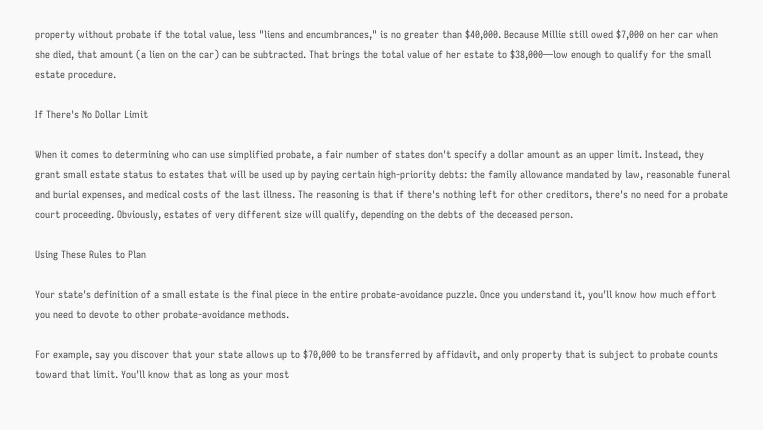property without probate if the total value, less "liens and encumbrances," is no greater than $40,000. Because Millie still owed $7,000 on her car when she died, that amount (a lien on the car) can be subtracted. That brings the total value of her estate to $38,000—low enough to qualify for the small estate procedure.

If There's No Dollar Limit

When it comes to determining who can use simplified probate, a fair number of states don't specify a dollar amount as an upper limit. Instead, they grant small estate status to estates that will be used up by paying certain high-priority debts: the family allowance mandated by law, reasonable funeral and burial expenses, and medical costs of the last illness. The reasoning is that if there's nothing left for other creditors, there's no need for a probate court proceeding. Obviously, estates of very different size will qualify, depending on the debts of the deceased person.

Using These Rules to Plan

Your state's definition of a small estate is the final piece in the entire probate-avoidance puzzle. Once you understand it, you'll know how much effort you need to devote to other probate-avoidance methods.

For example, say you discover that your state allows up to $70,000 to be transferred by affidavit, and only property that is subject to probate counts toward that limit. You'll know that as long as your most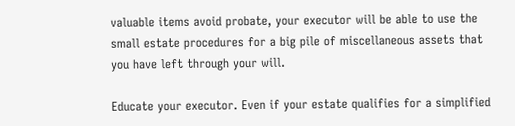valuable items avoid probate, your executor will be able to use the small estate procedures for a big pile of miscellaneous assets that you have left through your will.

Educate your executor. Even if your estate qualifies for a simplified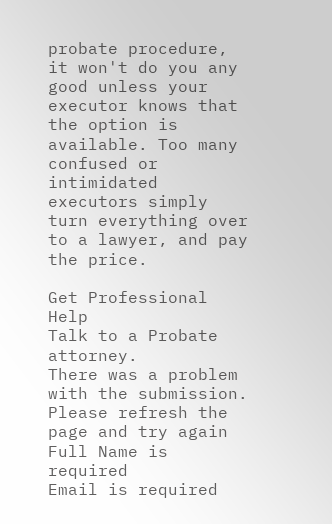probate procedure, it won't do you any good unless your executor knows that the option is available. Too many confused or intimidated executors simply turn everything over to a lawyer, and pay the price.

Get Professional Help
Talk to a Probate attorney.
There was a problem with the submission. Please refresh the page and try again
Full Name is required
Email is required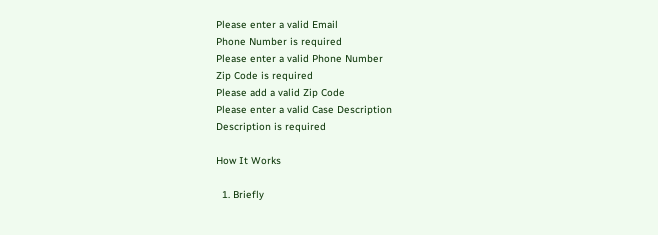Please enter a valid Email
Phone Number is required
Please enter a valid Phone Number
Zip Code is required
Please add a valid Zip Code
Please enter a valid Case Description
Description is required

How It Works

  1. Briefly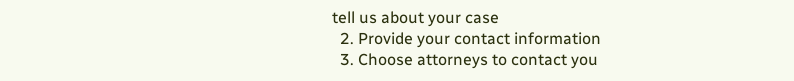tell us about your case
  2. Provide your contact information
  3. Choose attorneys to contact you